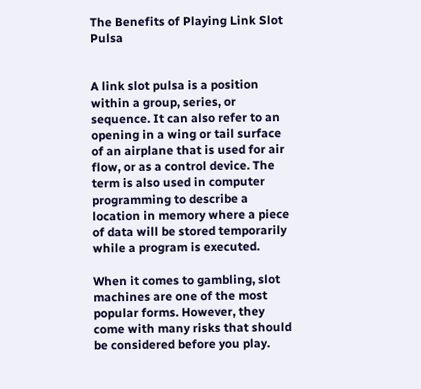The Benefits of Playing Link Slot Pulsa


A link slot pulsa is a position within a group, series, or sequence. It can also refer to an opening in a wing or tail surface of an airplane that is used for air flow, or as a control device. The term is also used in computer programming to describe a location in memory where a piece of data will be stored temporarily while a program is executed.

When it comes to gambling, slot machines are one of the most popular forms. However, they come with many risks that should be considered before you play.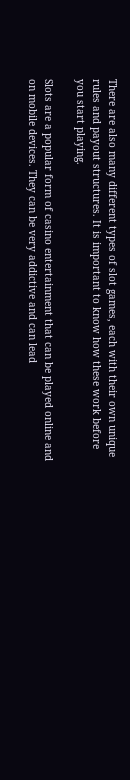There are also many different types of slot games, each with their own unique rules and payout structures. It is important to know how these work before you start playing.

Slots are a popular form of casino entertainment that can be played online and on mobile devices. They can be very addictive and can lead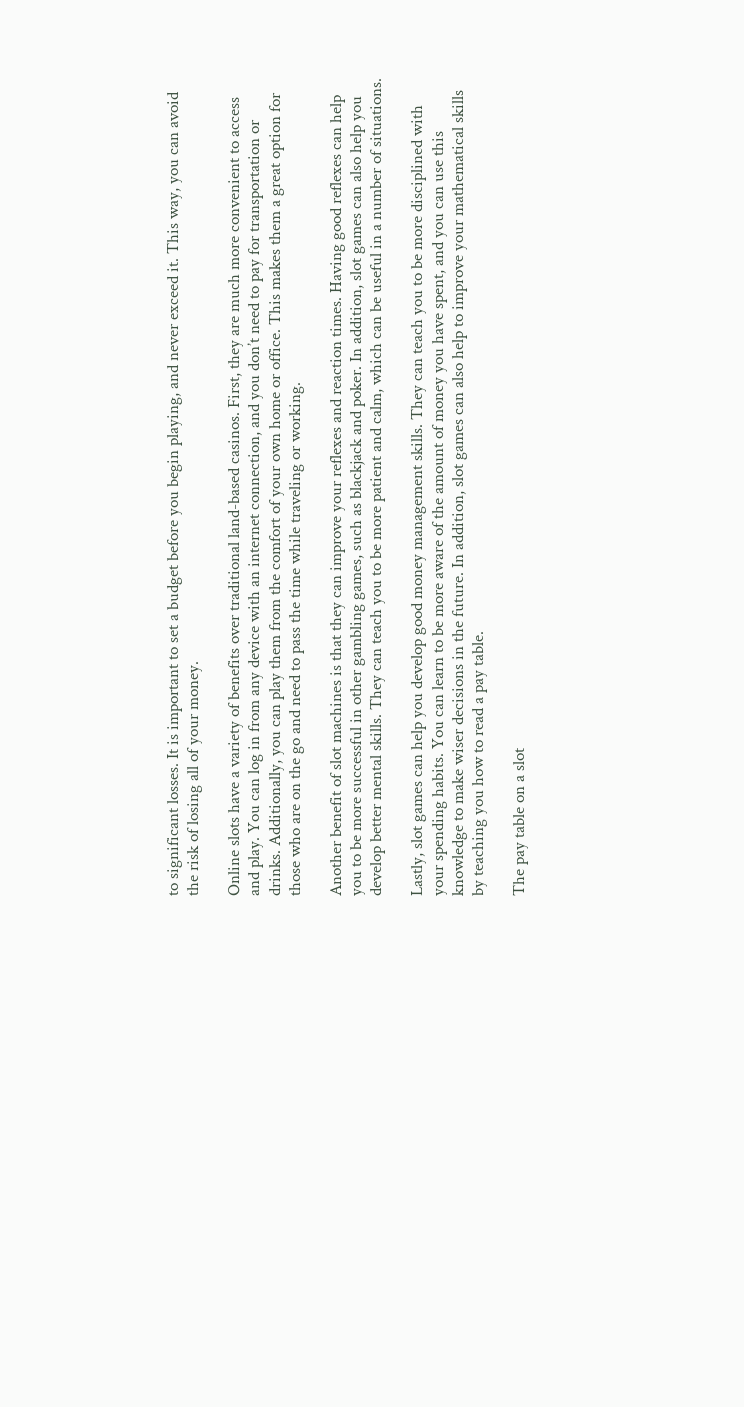to significant losses. It is important to set a budget before you begin playing, and never exceed it. This way, you can avoid the risk of losing all of your money.

Online slots have a variety of benefits over traditional land-based casinos. First, they are much more convenient to access and play. You can log in from any device with an internet connection, and you don’t need to pay for transportation or drinks. Additionally, you can play them from the comfort of your own home or office. This makes them a great option for those who are on the go and need to pass the time while traveling or working.

Another benefit of slot machines is that they can improve your reflexes and reaction times. Having good reflexes can help you to be more successful in other gambling games, such as blackjack and poker. In addition, slot games can also help you develop better mental skills. They can teach you to be more patient and calm, which can be useful in a number of situations.

Lastly, slot games can help you develop good money management skills. They can teach you to be more disciplined with your spending habits. You can learn to be more aware of the amount of money you have spent, and you can use this knowledge to make wiser decisions in the future. In addition, slot games can also help to improve your mathematical skills by teaching you how to read a pay table.

The pay table on a slot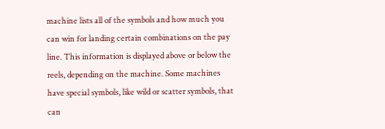machine lists all of the symbols and how much you can win for landing certain combinations on the pay line. This information is displayed above or below the reels, depending on the machine. Some machines have special symbols, like wild or scatter symbols, that can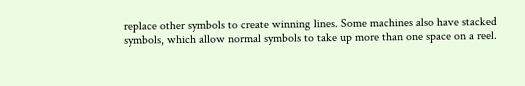replace other symbols to create winning lines. Some machines also have stacked symbols, which allow normal symbols to take up more than one space on a reel.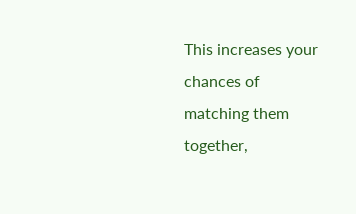This increases your chances of matching them together,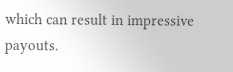which can result in impressive payouts.